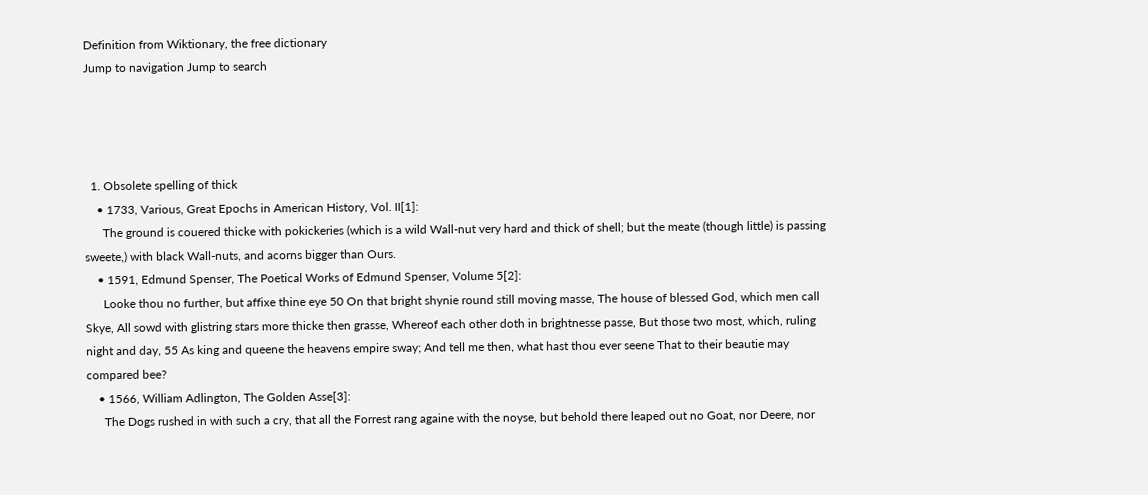Definition from Wiktionary, the free dictionary
Jump to navigation Jump to search




  1. Obsolete spelling of thick
    • 1733, Various, Great Epochs in American History, Vol. II[1]:
      The ground is couered thicke with pokickeries (which is a wild Wall-nut very hard and thick of shell; but the meate (though little) is passing sweete,) with black Wall-nuts, and acorns bigger than Ours.
    • 1591, Edmund Spenser, The Poetical Works of Edmund Spenser, Volume 5[2]:
      Looke thou no further, but affixe thine eye 50 On that bright shynie round still moving masse, The house of blessed God, which men call Skye, All sowd with glistring stars more thicke then grasse, Whereof each other doth in brightnesse passe, But those two most, which, ruling night and day, 55 As king and queene the heavens empire sway; And tell me then, what hast thou ever seene That to their beautie may compared bee?
    • 1566, William Adlington, The Golden Asse[3]:
      The Dogs rushed in with such a cry, that all the Forrest rang againe with the noyse, but behold there leaped out no Goat, nor Deere, nor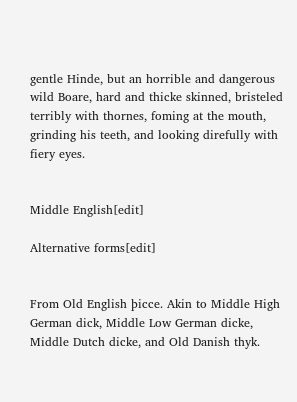gentle Hinde, but an horrible and dangerous wild Boare, hard and thicke skinned, bristeled terribly with thornes, foming at the mouth, grinding his teeth, and looking direfully with fiery eyes.


Middle English[edit]

Alternative forms[edit]


From Old English þicce. Akin to Middle High German dick, Middle Low German dicke, Middle Dutch dicke, and Old Danish thyk.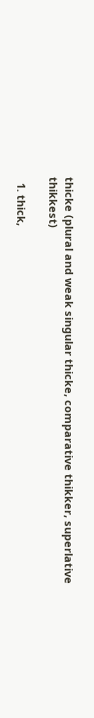thicke (plural and weak singular thicke, comparative thikker, superlative thikkest)

  1. thick,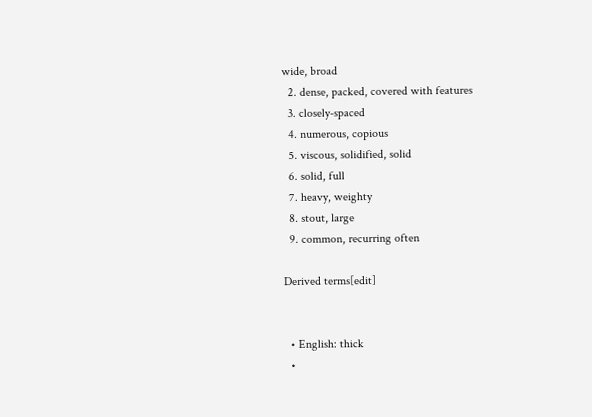wide, broad
  2. dense, packed, covered with features
  3. closely-spaced
  4. numerous, copious
  5. viscous, solidified, solid
  6. solid, full
  7. heavy, weighty
  8. stout, large
  9. common, recurring often

Derived terms[edit]


  • English: thick
  •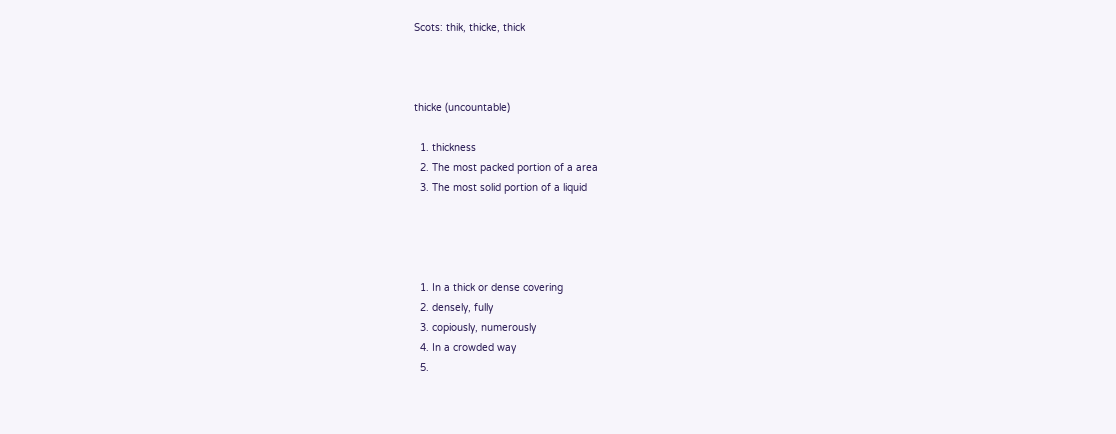Scots: thik, thicke, thick



thicke (uncountable)

  1. thickness
  2. The most packed portion of a area
  3. The most solid portion of a liquid




  1. In a thick or dense covering
  2. densely, fully
  3. copiously, numerously
  4. In a crowded way
  5.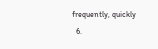frequently, quickly
  6.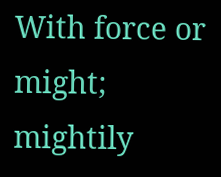With force or might; mightily